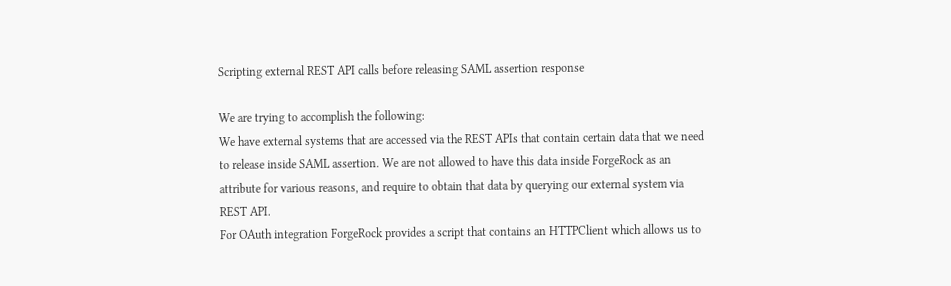Scripting external REST API calls before releasing SAML assertion response

We are trying to accomplish the following:
We have external systems that are accessed via the REST APIs that contain certain data that we need to release inside SAML assertion. We are not allowed to have this data inside ForgeRock as an attribute for various reasons, and require to obtain that data by querying our external system via REST API.
For OAuth integration ForgeRock provides a script that contains an HTTPClient which allows us to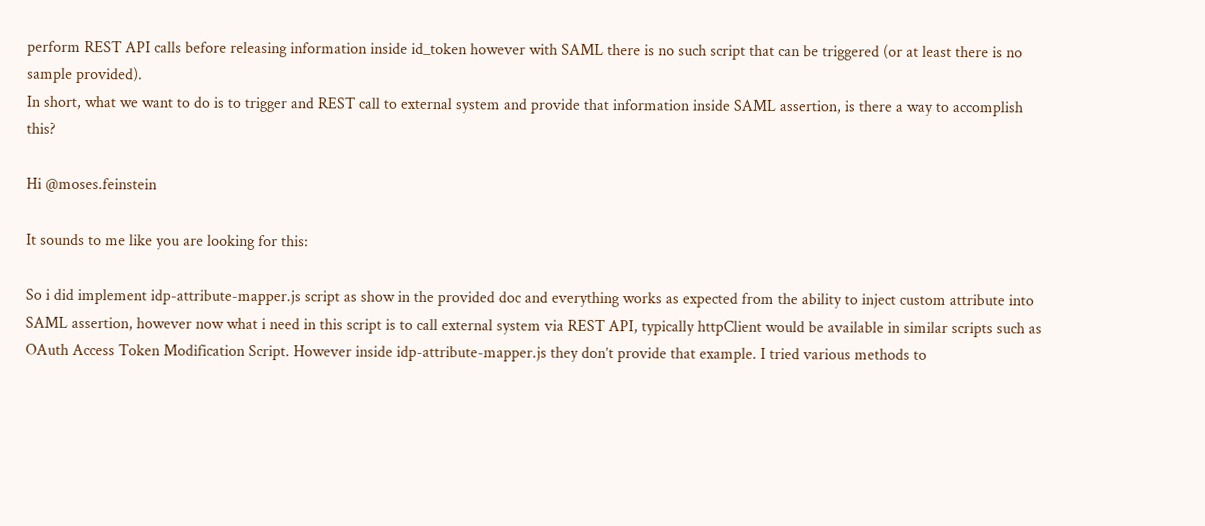perform REST API calls before releasing information inside id_token however with SAML there is no such script that can be triggered (or at least there is no sample provided).
In short, what we want to do is to trigger and REST call to external system and provide that information inside SAML assertion, is there a way to accomplish this?

Hi @moses.feinstein

It sounds to me like you are looking for this:

So i did implement idp-attribute-mapper.js script as show in the provided doc and everything works as expected from the ability to inject custom attribute into SAML assertion, however now what i need in this script is to call external system via REST API, typically httpClient would be available in similar scripts such as OAuth Access Token Modification Script. However inside idp-attribute-mapper.js they don’t provide that example. I tried various methods to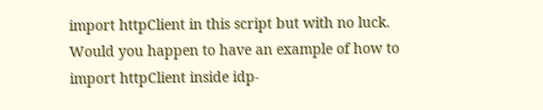import httpClient in this script but with no luck.
Would you happen to have an example of how to import httpClient inside idp-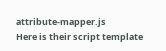attribute-mapper.js
Here is their script template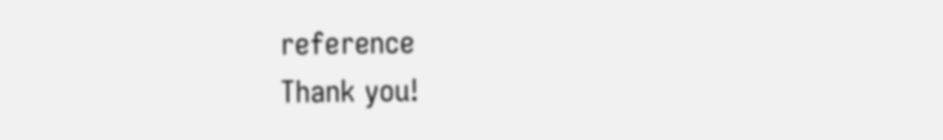reference
Thank you!